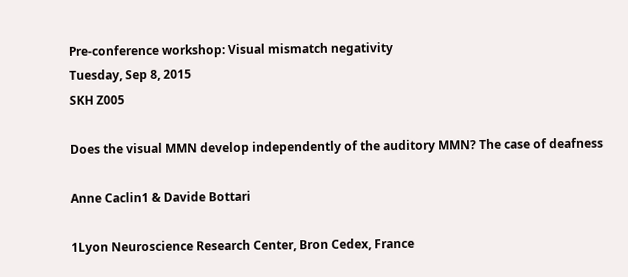Pre-conference workshop: Visual mismatch negativity
Tuesday, Sep 8, 2015
SKH Z005

Does the visual MMN develop independently of the auditory MMN? The case of deafness

Anne Caclin1 & Davide Bottari

1Lyon Neuroscience Research Center, Bron Cedex, France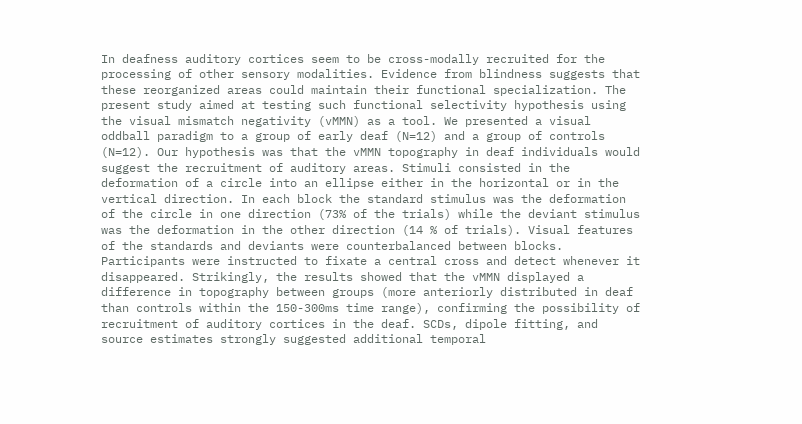In deafness auditory cortices seem to be cross-modally recruited for the processing of other sensory modalities. Evidence from blindness suggests that these reorganized areas could maintain their functional specialization. The present study aimed at testing such functional selectivity hypothesis using the visual mismatch negativity (vMMN) as a tool. We presented a visual oddball paradigm to a group of early deaf (N=12) and a group of controls (N=12). Our hypothesis was that the vMMN topography in deaf individuals would suggest the recruitment of auditory areas. Stimuli consisted in the deformation of a circle into an ellipse either in the horizontal or in the vertical direction. In each block the standard stimulus was the deformation of the circle in one direction (73% of the trials) while the deviant stimulus was the deformation in the other direction (14 % of trials). Visual features of the standards and deviants were counterbalanced between blocks. Participants were instructed to fixate a central cross and detect whenever it disappeared. Strikingly, the results showed that the vMMN displayed a difference in topography between groups (more anteriorly distributed in deaf than controls within the 150-300ms time range), confirming the possibility of recruitment of auditory cortices in the deaf. SCDs, dipole fitting, and source estimates strongly suggested additional temporal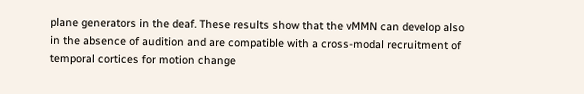plane generators in the deaf. These results show that the vMMN can develop also in the absence of audition and are compatible with a cross-modal recruitment of temporal cortices for motion change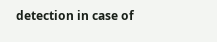detection in case of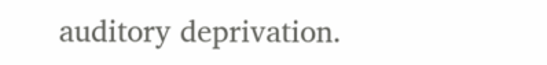auditory deprivation.